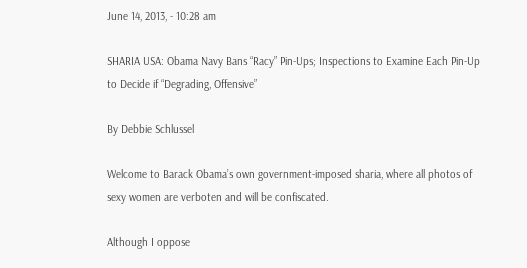June 14, 2013, - 10:28 am

SHARIA USA: Obama Navy Bans “Racy” Pin-Ups; Inspections to Examine Each Pin-Up to Decide if “Degrading, Offensive”

By Debbie Schlussel

Welcome to Barack Obama’s own government-imposed sharia, where all photos of sexy women are verboten and will be confiscated.

Although I oppose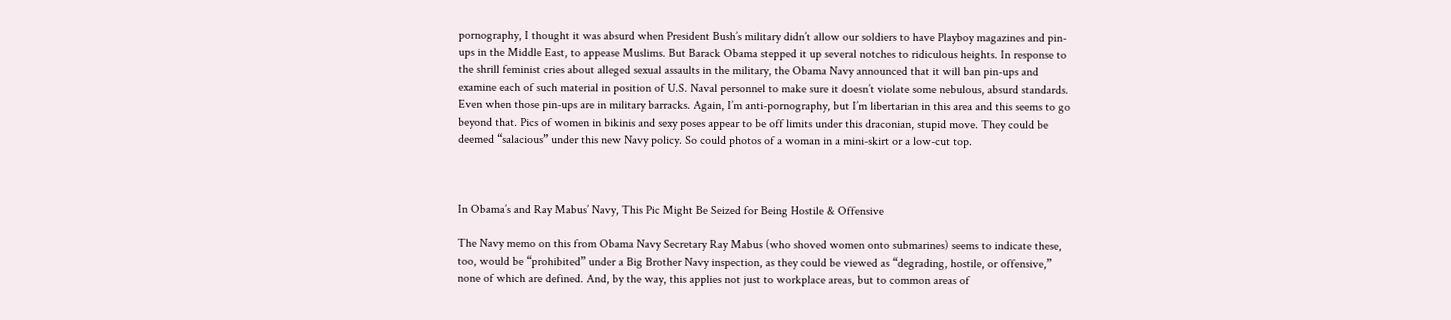pornography, I thought it was absurd when President Bush’s military didn’t allow our soldiers to have Playboy magazines and pin-ups in the Middle East, to appease Muslims. But Barack Obama stepped it up several notches to ridiculous heights. In response to the shrill feminist cries about alleged sexual assaults in the military, the Obama Navy announced that it will ban pin-ups and examine each of such material in position of U.S. Naval personnel to make sure it doesn’t violate some nebulous, absurd standards. Even when those pin-ups are in military barracks. Again, I’m anti-pornography, but I’m libertarian in this area and this seems to go beyond that. Pics of women in bikinis and sexy poses appear to be off limits under this draconian, stupid move. They could be deemed “salacious” under this new Navy policy. So could photos of a woman in a mini-skirt or a low-cut top.



In Obama’s and Ray Mabus’ Navy, This Pic Might Be Seized for Being Hostile & Offensive

The Navy memo on this from Obama Navy Secretary Ray Mabus (who shoved women onto submarines) seems to indicate these, too, would be “prohibited” under a Big Brother Navy inspection, as they could be viewed as “degrading, hostile, or offensive,” none of which are defined. And, by the way, this applies not just to workplace areas, but to common areas of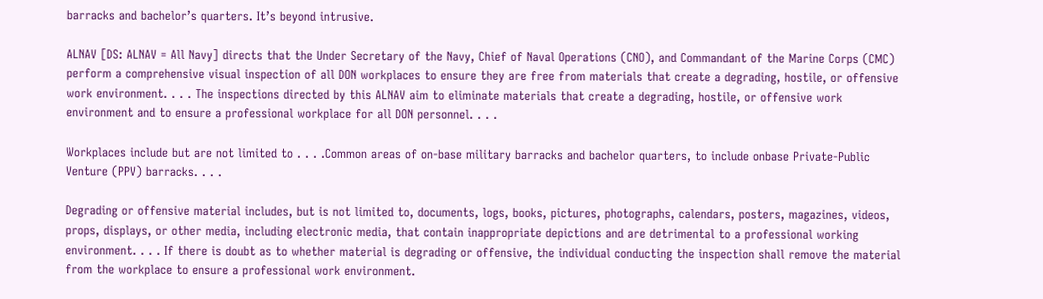barracks and bachelor’s quarters. It’s beyond intrusive.

ALNAV [DS: ALNAV = All Navy] directs that the Under Secretary of the Navy, Chief of Naval Operations (CNO), and Commandant of the Marine Corps (CMC) perform a comprehensive visual inspection of all DON workplaces to ensure they are free from materials that create a degrading, hostile, or offensive work environment. . . . The inspections directed by this ALNAV aim to eliminate materials that create a degrading, hostile, or offensive work environment and to ensure a professional workplace for all DON personnel. . . .

Workplaces include but are not limited to . . . .Common areas of on-base military barracks and bachelor quarters, to include onbase Private-Public Venture (PPV) barracks. . . .

Degrading or offensive material includes, but is not limited to, documents, logs, books, pictures, photographs, calendars, posters, magazines, videos, props, displays, or other media, including electronic media, that contain inappropriate depictions and are detrimental to a professional working environment. . . . If there is doubt as to whether material is degrading or offensive, the individual conducting the inspection shall remove the material from the workplace to ensure a professional work environment.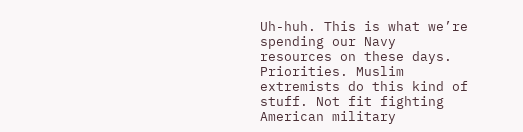Uh-huh. This is what we’re spending our Navy resources on these days. Priorities. Muslim extremists do this kind of stuff. Not fit fighting American military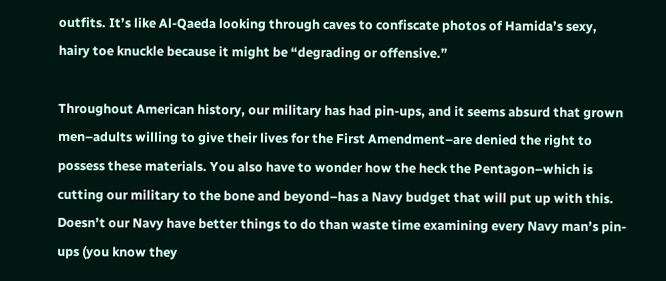outfits. It’s like Al-Qaeda looking through caves to confiscate photos of Hamida’s sexy, hairy toe knuckle because it might be “degrading or offensive.”

Throughout American history, our military has had pin-ups, and it seems absurd that grown men–adults willing to give their lives for the First Amendment–are denied the right to possess these materials. You also have to wonder how the heck the Pentagon–which is cutting our military to the bone and beyond–has a Navy budget that will put up with this. Doesn’t our Navy have better things to do than waste time examining every Navy man’s pin-ups (you know they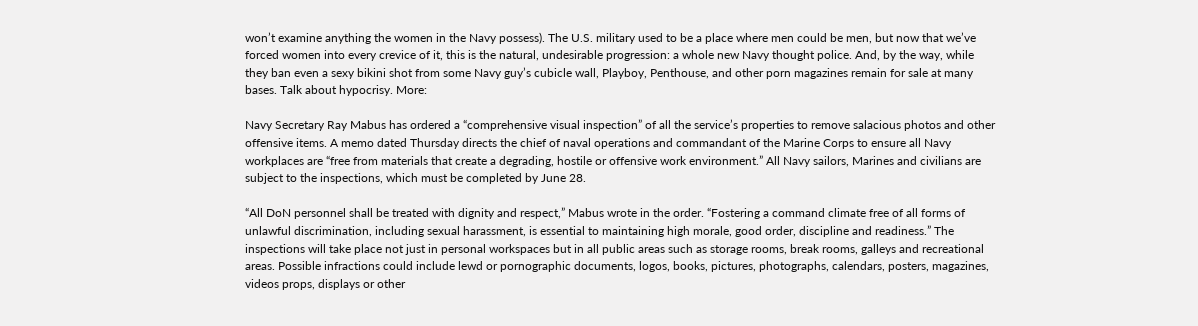won’t examine anything the women in the Navy possess). The U.S. military used to be a place where men could be men, but now that we’ve forced women into every crevice of it, this is the natural, undesirable progression: a whole new Navy thought police. And, by the way, while they ban even a sexy bikini shot from some Navy guy’s cubicle wall, Playboy, Penthouse, and other porn magazines remain for sale at many bases. Talk about hypocrisy. More:

Navy Secretary Ray Mabus has ordered a “comprehensive visual inspection” of all the service’s properties to remove salacious photos and other offensive items. A memo dated Thursday directs the chief of naval operations and commandant of the Marine Corps to ensure all Navy workplaces are “free from materials that create a degrading, hostile or offensive work environment.” All Navy sailors, Marines and civilians are subject to the inspections, which must be completed by June 28.

“All DoN personnel shall be treated with dignity and respect,” Mabus wrote in the order. “Fostering a command climate free of all forms of unlawful discrimination, including sexual harassment, is essential to maintaining high morale, good order, discipline and readiness.” The inspections will take place not just in personal workspaces but in all public areas such as storage rooms, break rooms, galleys and recreational areas. Possible infractions could include lewd or pornographic documents, logos, books, pictures, photographs, calendars, posters, magazines, videos props, displays or other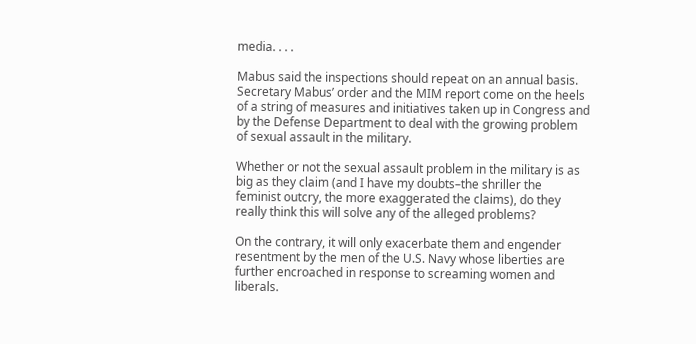media. . . .

Mabus said the inspections should repeat on an annual basis. Secretary Mabus’ order and the MIM report come on the heels of a string of measures and initiatives taken up in Congress and by the Defense Department to deal with the growing problem of sexual assault in the military.

Whether or not the sexual assault problem in the military is as big as they claim (and I have my doubts–the shriller the feminist outcry, the more exaggerated the claims), do they really think this will solve any of the alleged problems?

On the contrary, it will only exacerbate them and engender resentment by the men of the U.S. Navy whose liberties are further encroached in response to screaming women and liberals.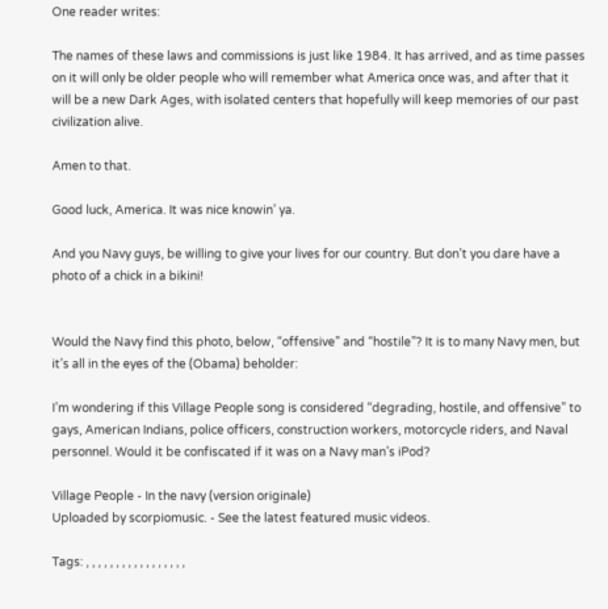One reader writes:

The names of these laws and commissions is just like 1984. It has arrived, and as time passes on it will only be older people who will remember what America once was, and after that it will be a new Dark Ages, with isolated centers that hopefully will keep memories of our past civilization alive.

Amen to that.

Good luck, America. It was nice knowin’ ya.

And you Navy guys, be willing to give your lives for our country. But don’t you dare have a photo of a chick in a bikini!


Would the Navy find this photo, below, “offensive” and “hostile”? It is to many Navy men, but it’s all in the eyes of the (Obama) beholder:

I’m wondering if this Village People song is considered “degrading, hostile, and offensive” to gays, American Indians, police officers, construction workers, motorcycle riders, and Naval personnel. Would it be confiscated if it was on a Navy man’s iPod?

Village People - In the navy (version originale)
Uploaded by scorpiomusic. - See the latest featured music videos.

Tags: , , , , , , , , , , , , , , , , ,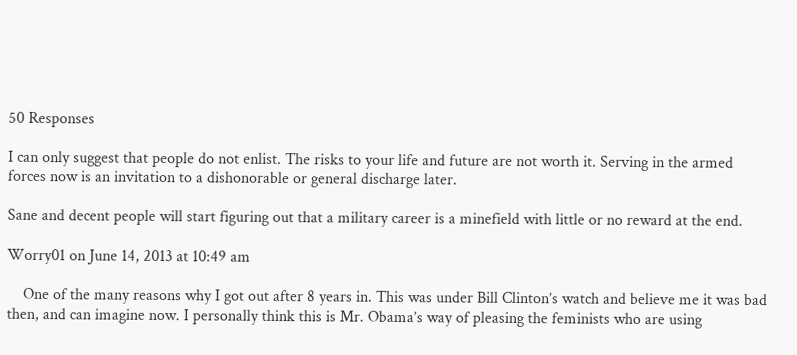50 Responses

I can only suggest that people do not enlist. The risks to your life and future are not worth it. Serving in the armed forces now is an invitation to a dishonorable or general discharge later.

Sane and decent people will start figuring out that a military career is a minefield with little or no reward at the end.

Worry01 on June 14, 2013 at 10:49 am

    One of the many reasons why I got out after 8 years in. This was under Bill Clinton’s watch and believe me it was bad then, and can imagine now. I personally think this is Mr. Obama’s way of pleasing the feminists who are using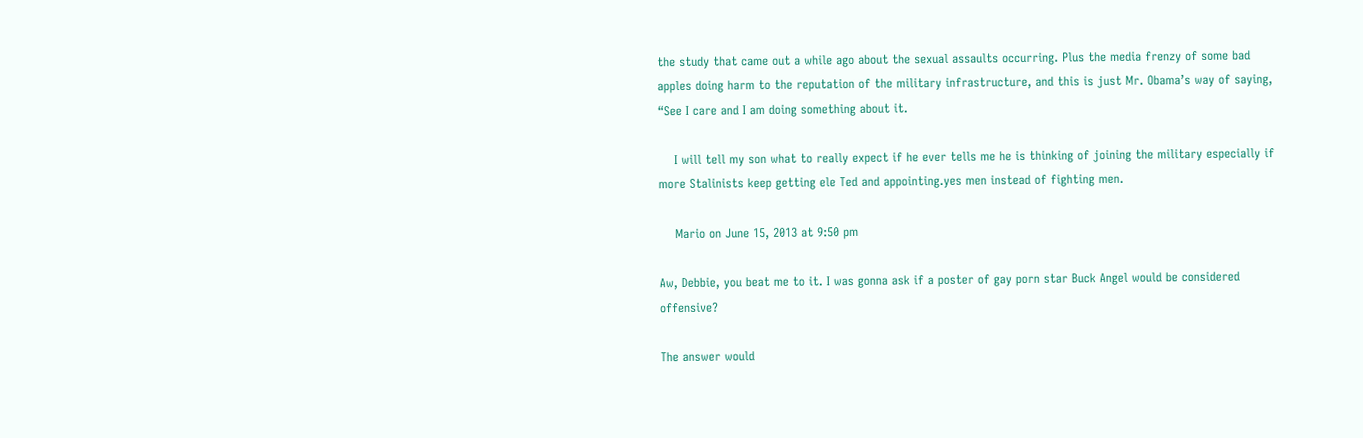the study that came out a while ago about the sexual assaults occurring. Plus the media frenzy of some bad apples doing harm to the reputation of the military infrastructure, and this is just Mr. Obama’s way of saying, “See I care and I am doing something about it.

    I will tell my son what to really expect if he ever tells me he is thinking of joining the military especially if more Stalinists keep getting ele Ted and appointing.yes men instead of fighting men.

    Mario on June 15, 2013 at 9:50 pm

Aw, Debbie, you beat me to it. I was gonna ask if a poster of gay porn star Buck Angel would be considered offensive?

The answer would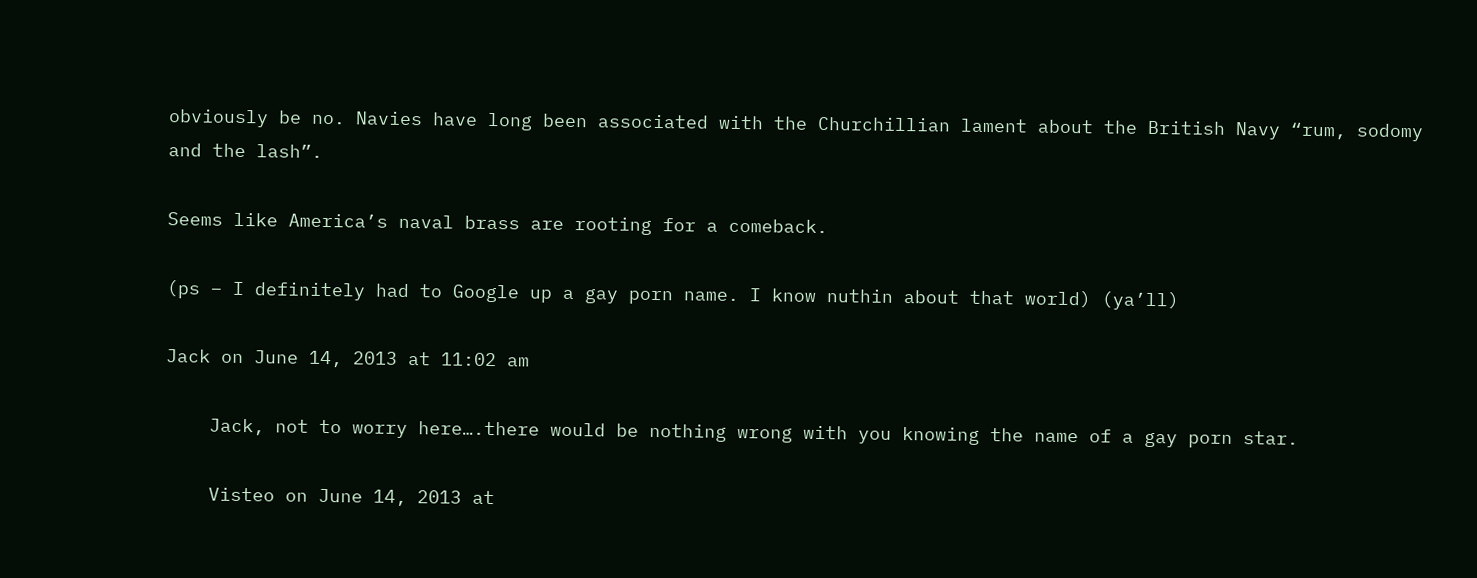obviously be no. Navies have long been associated with the Churchillian lament about the British Navy “rum, sodomy and the lash”.

Seems like America’s naval brass are rooting for a comeback.

(ps – I definitely had to Google up a gay porn name. I know nuthin about that world) (ya’ll)

Jack on June 14, 2013 at 11:02 am

    Jack, not to worry here….there would be nothing wrong with you knowing the name of a gay porn star.

    Visteo on June 14, 2013 at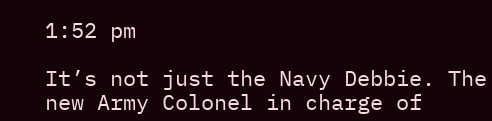1:52 pm

It’s not just the Navy Debbie. The new Army Colonel in charge of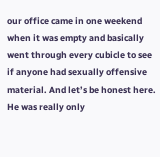our office came in one weekend when it was empty and basically went through every cubicle to see if anyone had sexually offensive material. And let’s be honest here. He was really only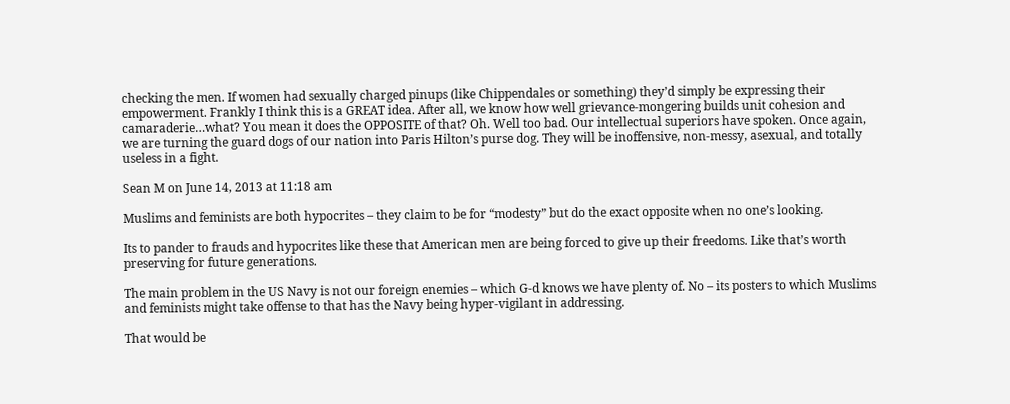checking the men. If women had sexually charged pinups (like Chippendales or something) they’d simply be expressing their empowerment. Frankly I think this is a GREAT idea. After all, we know how well grievance-mongering builds unit cohesion and camaraderie…what? You mean it does the OPPOSITE of that? Oh. Well too bad. Our intellectual superiors have spoken. Once again, we are turning the guard dogs of our nation into Paris Hilton’s purse dog. They will be inoffensive, non-messy, asexual, and totally useless in a fight.

Sean M on June 14, 2013 at 11:18 am

Muslims and feminists are both hypocrites – they claim to be for “modesty” but do the exact opposite when no one’s looking.

Its to pander to frauds and hypocrites like these that American men are being forced to give up their freedoms. Like that’s worth preserving for future generations.

The main problem in the US Navy is not our foreign enemies – which G-d knows we have plenty of. No – its posters to which Muslims and feminists might take offense to that has the Navy being hyper-vigilant in addressing.

That would be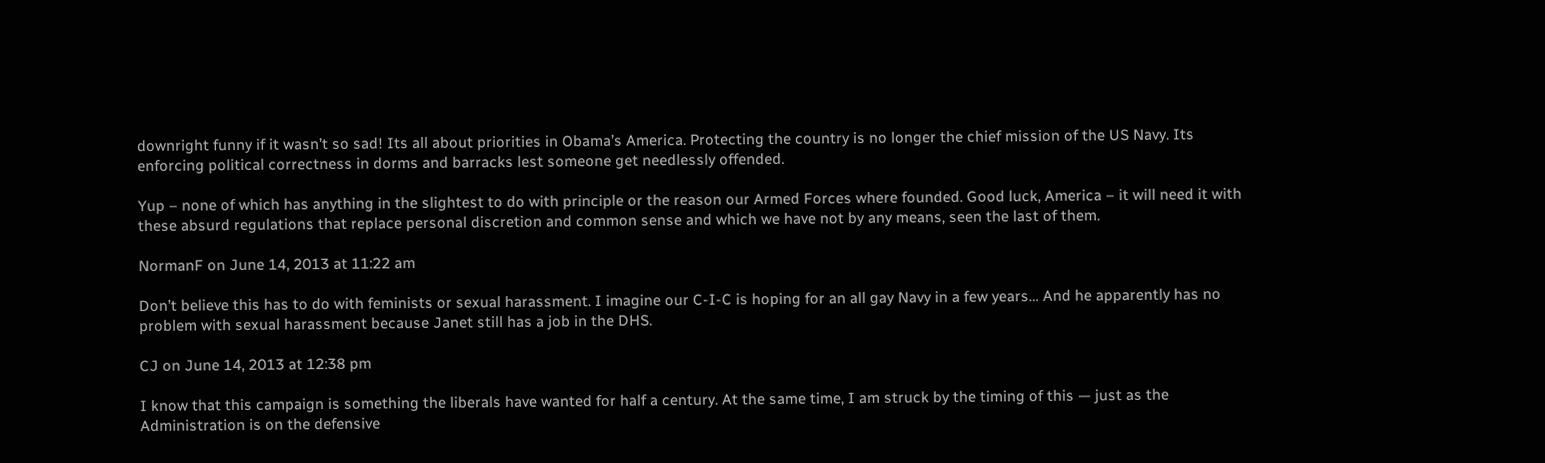downright funny if it wasn’t so sad! Its all about priorities in Obama’s America. Protecting the country is no longer the chief mission of the US Navy. Its enforcing political correctness in dorms and barracks lest someone get needlessly offended.

Yup – none of which has anything in the slightest to do with principle or the reason our Armed Forces where founded. Good luck, America – it will need it with these absurd regulations that replace personal discretion and common sense and which we have not by any means, seen the last of them.

NormanF on June 14, 2013 at 11:22 am

Don’t believe this has to do with feminists or sexual harassment. I imagine our C-I-C is hoping for an all gay Navy in a few years… And he apparently has no problem with sexual harassment because Janet still has a job in the DHS.

CJ on June 14, 2013 at 12:38 pm

I know that this campaign is something the liberals have wanted for half a century. At the same time, I am struck by the timing of this — just as the Administration is on the defensive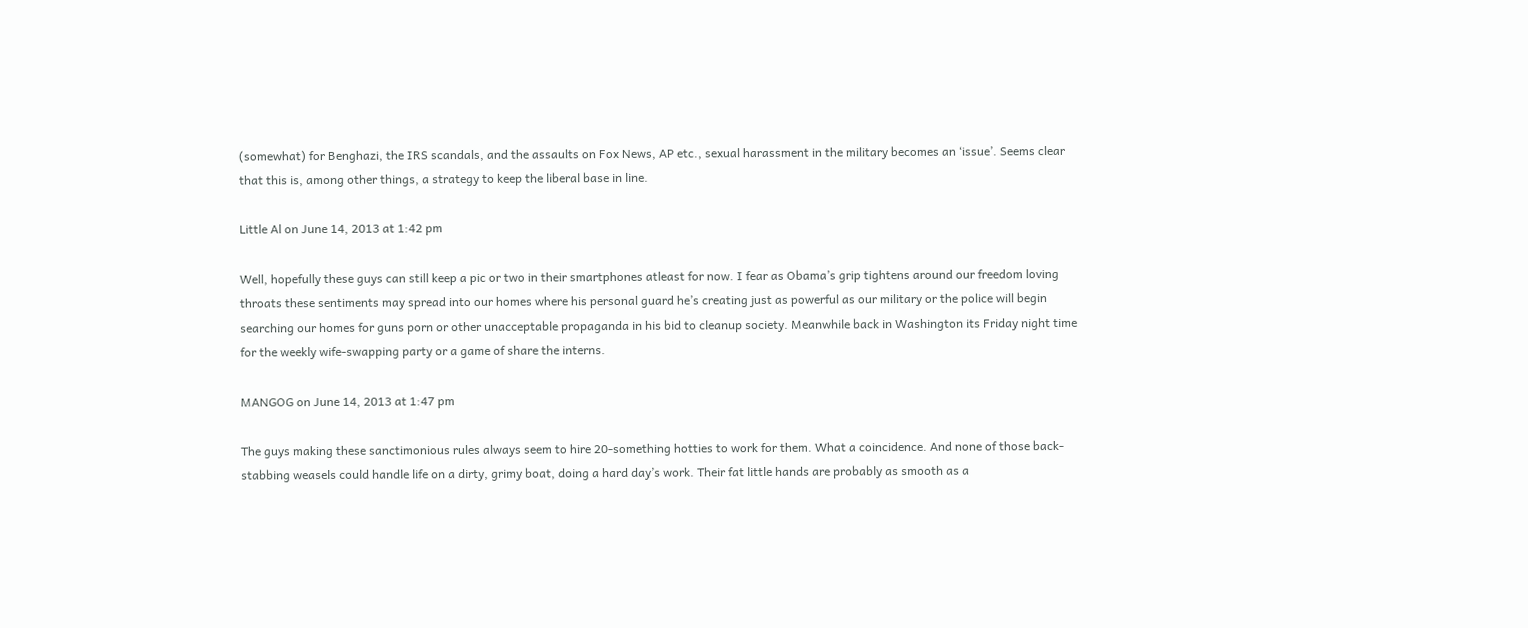(somewhat) for Benghazi, the IRS scandals, and the assaults on Fox News, AP etc., sexual harassment in the military becomes an ‘issue’. Seems clear that this is, among other things, a strategy to keep the liberal base in line.

Little Al on June 14, 2013 at 1:42 pm

Well, hopefully these guys can still keep a pic or two in their smartphones atleast for now. I fear as Obama’s grip tightens around our freedom loving throats these sentiments may spread into our homes where his personal guard he’s creating just as powerful as our military or the police will begin searching our homes for guns porn or other unacceptable propaganda in his bid to cleanup society. Meanwhile back in Washington its Friday night time for the weekly wife-swapping party or a game of share the interns.

MANGOG on June 14, 2013 at 1:47 pm

The guys making these sanctimonious rules always seem to hire 20-something hotties to work for them. What a coincidence. And none of those back-stabbing weasels could handle life on a dirty, grimy boat, doing a hard day’s work. Their fat little hands are probably as smooth as a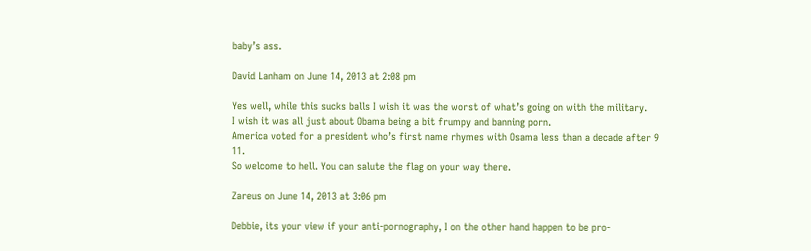baby’s ass.

David Lanham on June 14, 2013 at 2:08 pm

Yes well, while this sucks balls I wish it was the worst of what’s going on with the military.
I wish it was all just about Obama being a bit frumpy and banning porn.
America voted for a president who’s first name rhymes with Osama less than a decade after 9 11.
So welcome to hell. You can salute the flag on your way there.

Zareus on June 14, 2013 at 3:06 pm

Debbie, its your view if your anti-pornography, I on the other hand happen to be pro-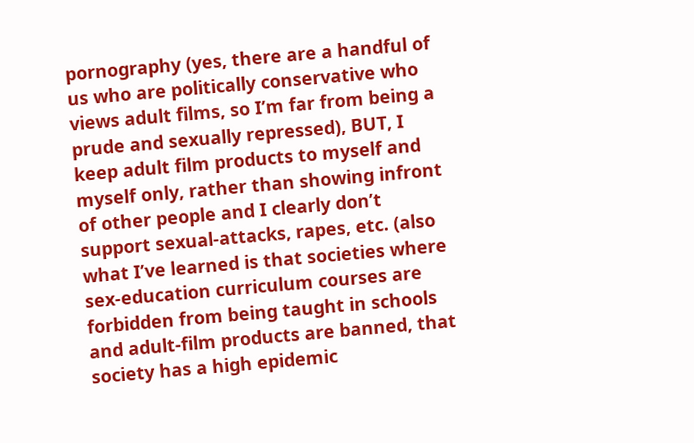pornography (yes, there are a handful of us who are politically conservative who views adult films, so I’m far from being a prude and sexually repressed), BUT, I keep adult film products to myself and myself only, rather than showing infront of other people and I clearly don’t support sexual-attacks, rapes, etc. (also what I’ve learned is that societies where sex-education curriculum courses are forbidden from being taught in schools and adult-film products are banned, that society has a high epidemic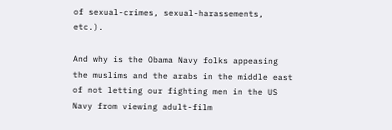of sexual-crimes, sexual-harassements, etc.).

And why is the Obama Navy folks appeasing the muslims and the arabs in the middle east of not letting our fighting men in the US Navy from viewing adult-film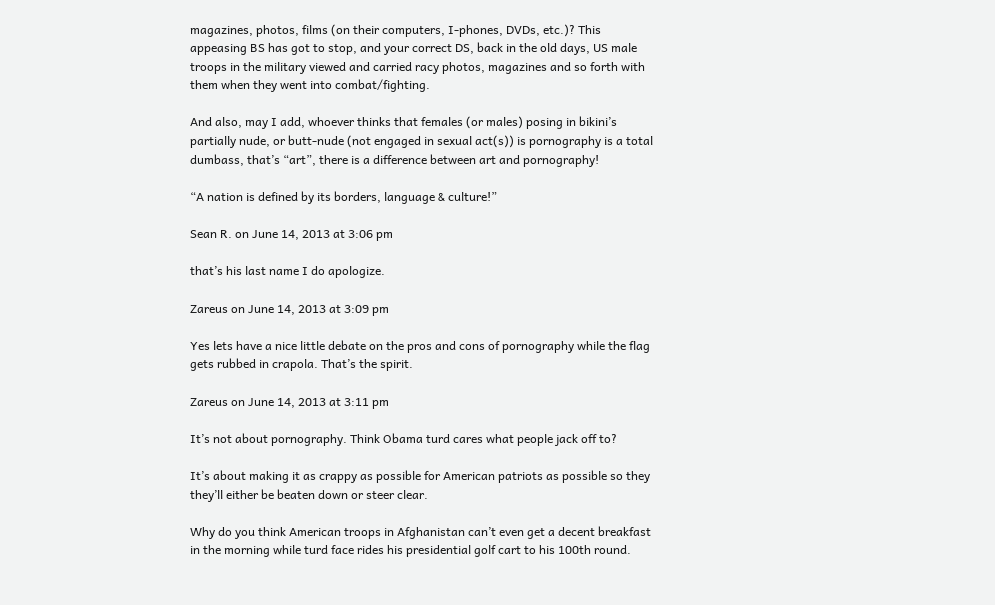magazines, photos, films (on their computers, I-phones, DVDs, etc.)? This appeasing BS has got to stop, and your correct DS, back in the old days, US male troops in the military viewed and carried racy photos, magazines and so forth with them when they went into combat/fighting.

And also, may I add, whoever thinks that females (or males) posing in bikini’s partially nude, or butt-nude (not engaged in sexual act(s)) is pornography is a total dumbass, that’s “art”, there is a difference between art and pornography!

“A nation is defined by its borders, language & culture!”

Sean R. on June 14, 2013 at 3:06 pm

that’s his last name I do apologize.

Zareus on June 14, 2013 at 3:09 pm

Yes lets have a nice little debate on the pros and cons of pornography while the flag gets rubbed in crapola. That’s the spirit.

Zareus on June 14, 2013 at 3:11 pm

It’s not about pornography. Think Obama turd cares what people jack off to?

It’s about making it as crappy as possible for American patriots as possible so they they’ll either be beaten down or steer clear.

Why do you think American troops in Afghanistan can’t even get a decent breakfast in the morning while turd face rides his presidential golf cart to his 100th round.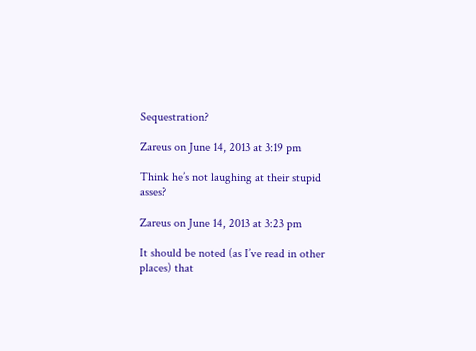Sequestration?

Zareus on June 14, 2013 at 3:19 pm

Think he’s not laughing at their stupid asses?

Zareus on June 14, 2013 at 3:23 pm

It should be noted (as I’ve read in other places) that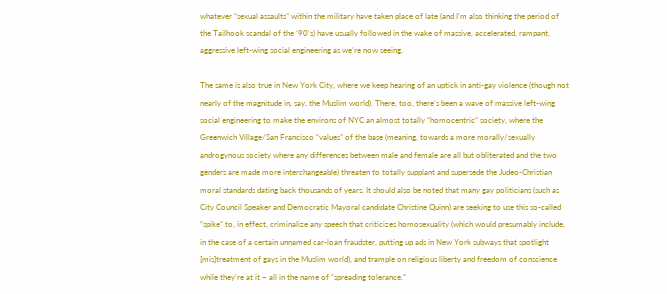whatever “sexual assaults” within the military have taken place of late (and I’m also thinking the period of the Tailhook scandal of the ’90’s) have usually followed in the wake of massive, accelerated, rampant, aggressive left-wing social engineering as we’re now seeing.

The same is also true in New York City, where we keep hearing of an uptick in anti-gay violence (though not nearly of the magnitude in, say, the Muslim world). There, too, there’s been a wave of massive left-wing social engineering to make the environs of NYC an almost totally “homocentric” society, where the Greenwich Village/San Francisco “values” of the base (meaning, towards a more morally/sexually androgynous society where any differences between male and female are all but obliterated and the two genders are made more interchangeable) threaten to totally supplant and supersede the Judeo-Christian moral standards dating back thousands of years. It should also be noted that many gay politicians (such as City Council Speaker and Democratic Mayoral candidate Christine Quinn) are seeking to use this so-called “spike” to, in effect, criminalize any speech that criticizes homosexuality (which would presumably include, in the case of a certain unnamed car-loan fraudster, putting up ads in New York subways that spotlight [mis]treatment of gays in the Muslim world), and trample on religious liberty and freedom of conscience while they’re at it – all in the name of “spreading tolerance.”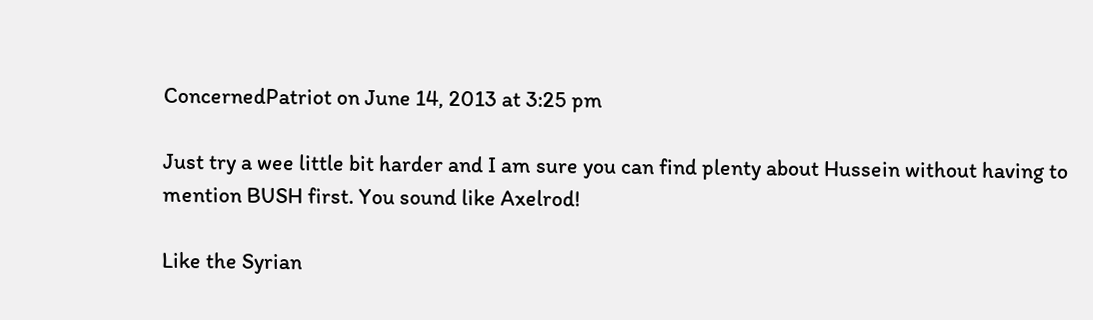ConcernedPatriot on June 14, 2013 at 3:25 pm

Just try a wee little bit harder and I am sure you can find plenty about Hussein without having to mention BUSH first. You sound like Axelrod!

Like the Syrian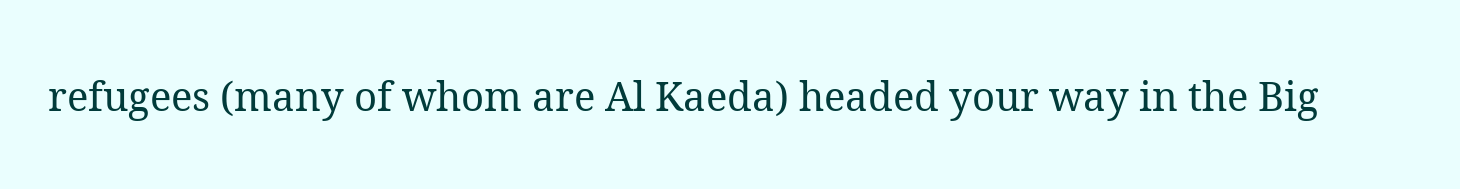refugees (many of whom are Al Kaeda) headed your way in the Big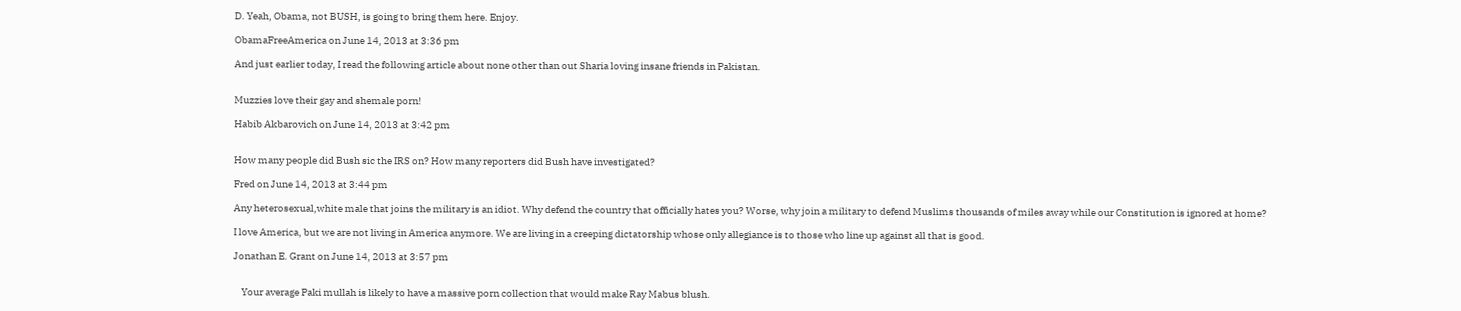D. Yeah, Obama, not BUSH, is going to bring them here. Enjoy.

ObamaFreeAmerica on June 14, 2013 at 3:36 pm

And just earlier today, I read the following article about none other than out Sharia loving insane friends in Pakistan.


Muzzies love their gay and shemale porn!

Habib Akbarovich on June 14, 2013 at 3:42 pm


How many people did Bush sic the IRS on? How many reporters did Bush have investigated?

Fred on June 14, 2013 at 3:44 pm

Any heterosexual,white male that joins the military is an idiot. Why defend the country that officially hates you? Worse, why join a military to defend Muslims thousands of miles away while our Constitution is ignored at home?

I love America, but we are not living in America anymore. We are living in a creeping dictatorship whose only allegiance is to those who line up against all that is good.

Jonathan E. Grant on June 14, 2013 at 3:57 pm


    Your average Paki mullah is likely to have a massive porn collection that would make Ray Mabus blush.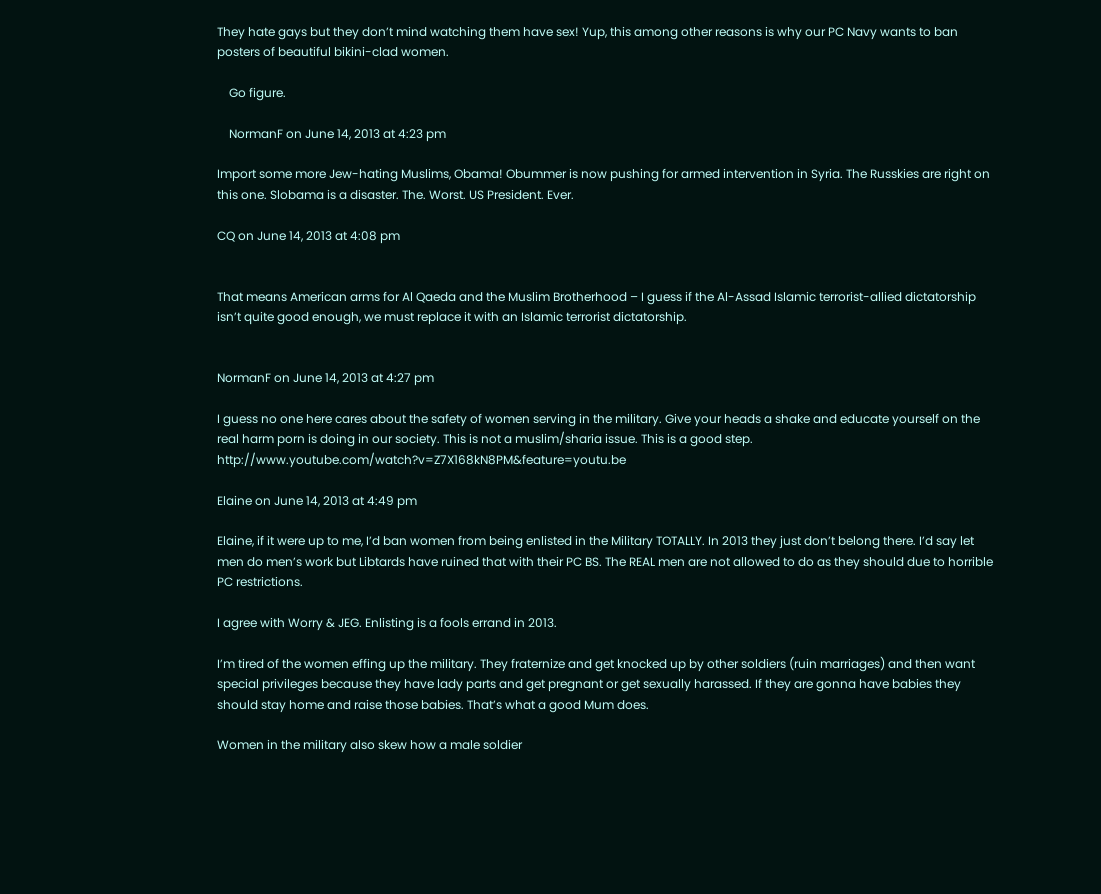They hate gays but they don’t mind watching them have sex! Yup, this among other reasons is why our PC Navy wants to ban posters of beautiful bikini-clad women.

    Go figure.

    NormanF on June 14, 2013 at 4:23 pm

Import some more Jew-hating Muslims, Obama! Obummer is now pushing for armed intervention in Syria. The Russkies are right on this one. Slobama is a disaster. The. Worst. US President. Ever.

CQ on June 14, 2013 at 4:08 pm


That means American arms for Al Qaeda and the Muslim Brotherhood – I guess if the Al-Assad Islamic terrorist-allied dictatorship isn’t quite good enough, we must replace it with an Islamic terrorist dictatorship.


NormanF on June 14, 2013 at 4:27 pm

I guess no one here cares about the safety of women serving in the military. Give your heads a shake and educate yourself on the real harm porn is doing in our society. This is not a muslim/sharia issue. This is a good step. http://www.youtube.com/watch?v=Z7X168kN8PM&feature=youtu.be

Elaine on June 14, 2013 at 4:49 pm

Elaine, if it were up to me, I’d ban women from being enlisted in the Military TOTALLY. In 2013 they just don’t belong there. I’d say let men do men’s work but Libtards have ruined that with their PC BS. The REAL men are not allowed to do as they should due to horrible PC restrictions.

I agree with Worry & JEG. Enlisting is a fools errand in 2013.

I’m tired of the women effing up the military. They fraternize and get knocked up by other soldiers (ruin marriages) and then want special privileges because they have lady parts and get pregnant or get sexually harassed. If they are gonna have babies they should stay home and raise those babies. That’s what a good Mum does.

Women in the military also skew how a male soldier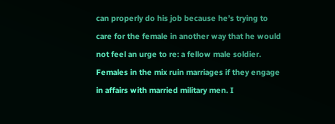can properly do his job because he’s trying to care for the female in another way that he would not feel an urge to re: a fellow male soldier. Females in the mix ruin marriages if they engage in affairs with married military men. I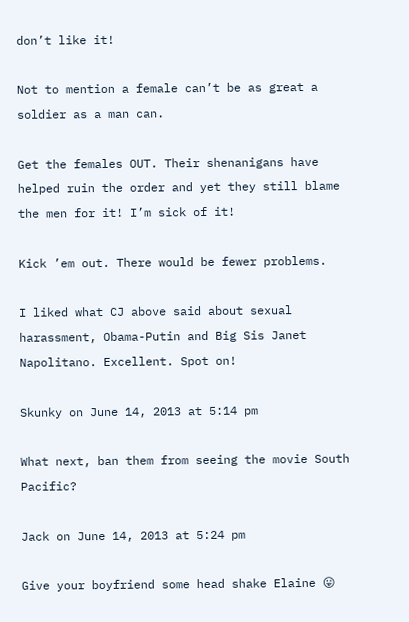don’t like it!

Not to mention a female can’t be as great a soldier as a man can.

Get the females OUT. Their shenanigans have helped ruin the order and yet they still blame the men for it! I’m sick of it!

Kick ’em out. There would be fewer problems.

I liked what CJ above said about sexual harassment, Obama-Putin and Big Sis Janet Napolitano. Excellent. Spot on!

Skunky on June 14, 2013 at 5:14 pm

What next, ban them from seeing the movie South Pacific?

Jack on June 14, 2013 at 5:24 pm

Give your boyfriend some head shake Elaine 😛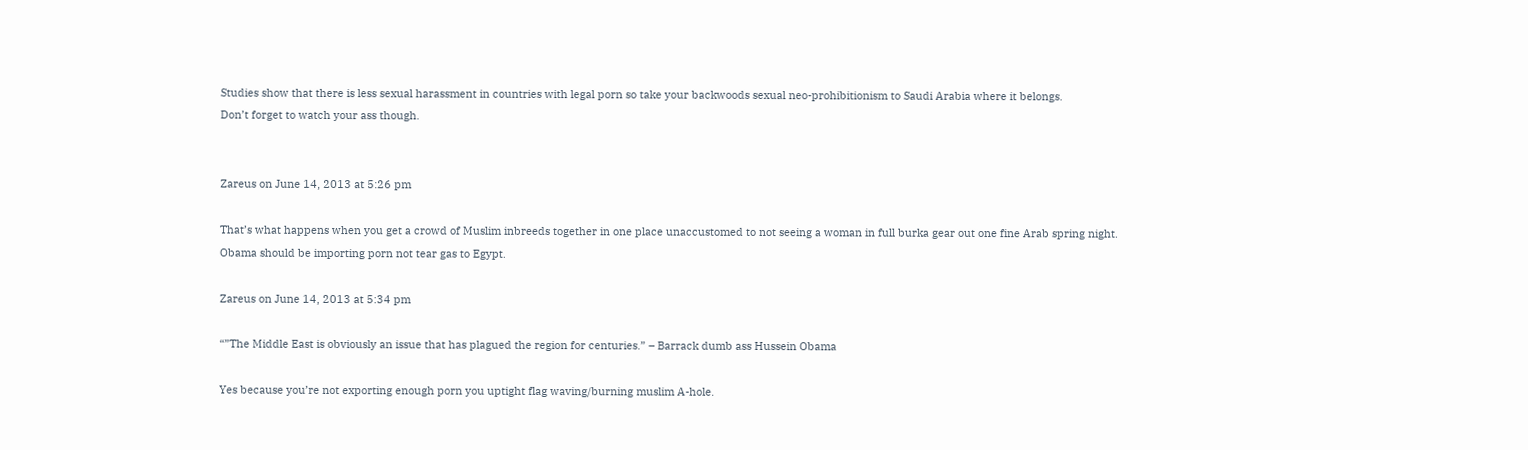Studies show that there is less sexual harassment in countries with legal porn so take your backwoods sexual neo-prohibitionism to Saudi Arabia where it belongs.
Don’t forget to watch your ass though.


Zareus on June 14, 2013 at 5:26 pm

That’s what happens when you get a crowd of Muslim inbreeds together in one place unaccustomed to not seeing a woman in full burka gear out one fine Arab spring night.
Obama should be importing porn not tear gas to Egypt.

Zareus on June 14, 2013 at 5:34 pm

“”The Middle East is obviously an issue that has plagued the region for centuries.” – Barrack dumb ass Hussein Obama

Yes because you’re not exporting enough porn you uptight flag waving/burning muslim A-hole.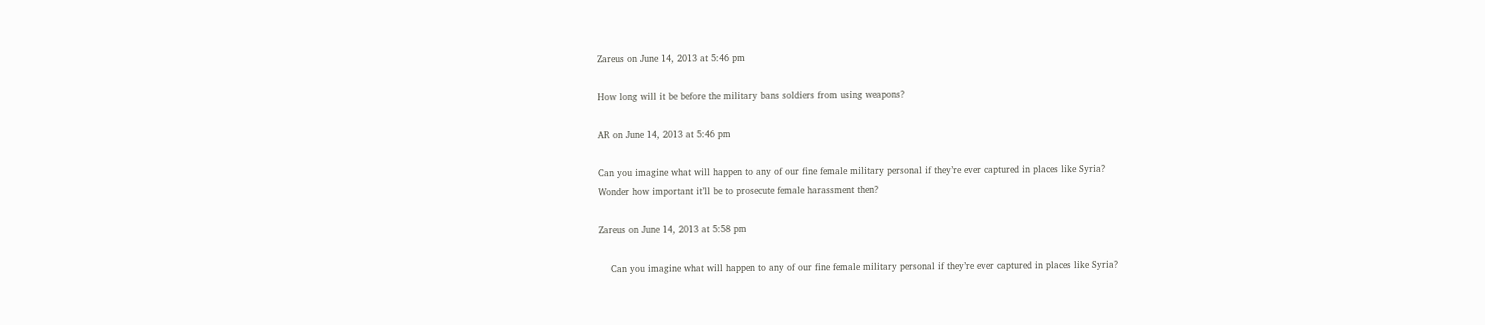Zareus on June 14, 2013 at 5:46 pm

How long will it be before the military bans soldiers from using weapons?

AR on June 14, 2013 at 5:46 pm

Can you imagine what will happen to any of our fine female military personal if they’re ever captured in places like Syria?
Wonder how important it’ll be to prosecute female harassment then?

Zareus on June 14, 2013 at 5:58 pm

    Can you imagine what will happen to any of our fine female military personal if they’re ever captured in places like Syria?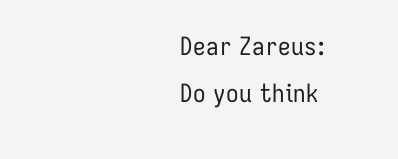Dear Zareus: Do you think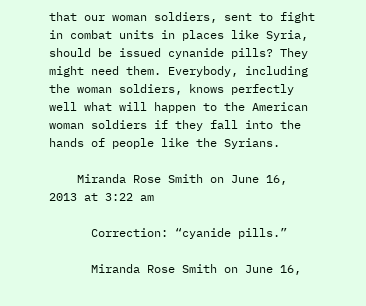that our woman soldiers, sent to fight in combat units in places like Syria, should be issued cynanide pills? They might need them. Everybody, including the woman soldiers, knows perfectly well what will happen to the American woman soldiers if they fall into the hands of people like the Syrians.

    Miranda Rose Smith on June 16, 2013 at 3:22 am

      Correction: “cyanide pills.”

      Miranda Rose Smith on June 16,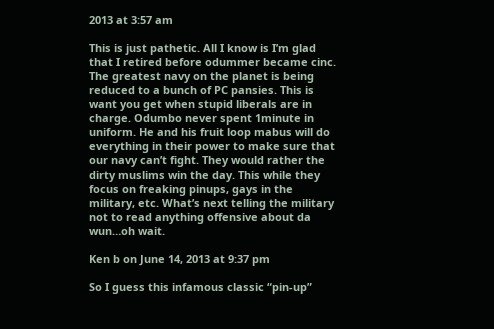2013 at 3:57 am

This is just pathetic. All I know is I’m glad that I retired before odummer became cinc. The greatest navy on the planet is being reduced to a bunch of PC pansies. This is want you get when stupid liberals are in charge. Odumbo never spent 1minute in uniform. He and his fruit loop mabus will do everything in their power to make sure that our navy can’t fight. They would rather the dirty muslims win the day. This while they focus on freaking pinups, gays in the military, etc. What’s next telling the military not to read anything offensive about da wun…oh wait.

Ken b on June 14, 2013 at 9:37 pm

So I guess this infamous classic “pin-up”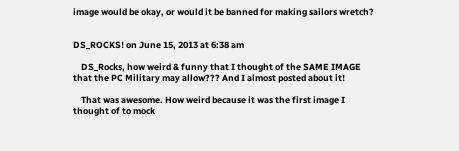image would be okay, or would it be banned for making sailors wretch?


DS_ROCKS! on June 15, 2013 at 6:38 am

    DS_Rocks, how weird & funny that I thought of the SAME IMAGE that the PC Military may allow??? And I almost posted about it!

    That was awesome. How weird because it was the first image I thought of to mock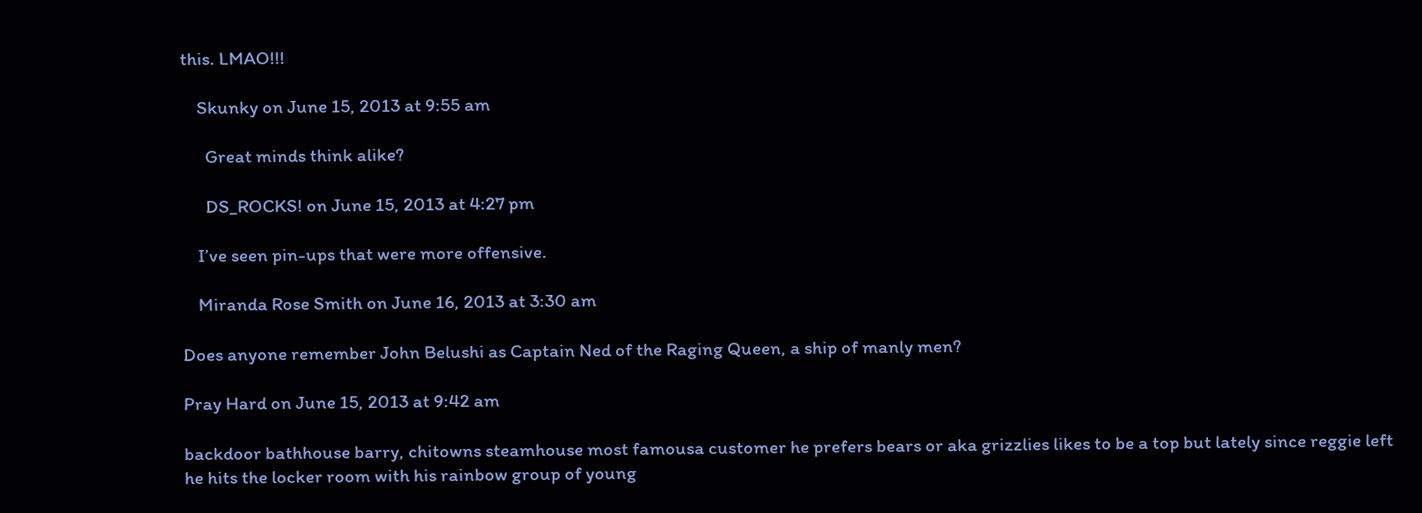this. LMAO!!!

    Skunky on June 15, 2013 at 9:55 am

      Great minds think alike?

      DS_ROCKS! on June 15, 2013 at 4:27 pm

    I’ve seen pin-ups that were more offensive.

    Miranda Rose Smith on June 16, 2013 at 3:30 am

Does anyone remember John Belushi as Captain Ned of the Raging Queen, a ship of manly men?

Pray Hard on June 15, 2013 at 9:42 am

backdoor bathhouse barry, chitowns steamhouse most famousa customer he prefers bears or aka grizzlies likes to be a top but lately since reggie left he hits the locker room with his rainbow group of young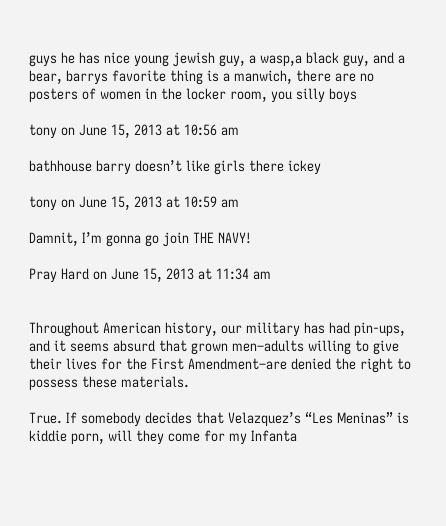guys he has nice young jewish guy, a wasp,a black guy, and a bear, barrys favorite thing is a manwich, there are no posters of women in the locker room, you silly boys

tony on June 15, 2013 at 10:56 am

bathhouse barry doesn’t like girls there ickey

tony on June 15, 2013 at 10:59 am

Damnit, I’m gonna go join THE NAVY!

Pray Hard on June 15, 2013 at 11:34 am


Throughout American history, our military has had pin-ups, and it seems absurd that grown men–adults willing to give their lives for the First Amendment–are denied the right to possess these materials.

True. If somebody decides that Velazquez’s “Les Meninas” is kiddie porn, will they come for my Infanta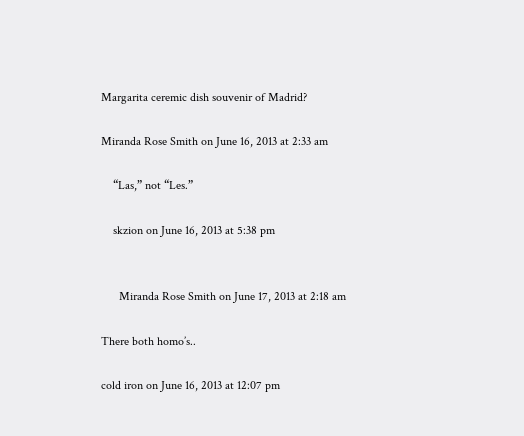Margarita ceremic dish souvenir of Madrid?

Miranda Rose Smith on June 16, 2013 at 2:33 am

    “Las,” not “Les.”

    skzion on June 16, 2013 at 5:38 pm


      Miranda Rose Smith on June 17, 2013 at 2:18 am

There both homo’s..

cold iron on June 16, 2013 at 12:07 pm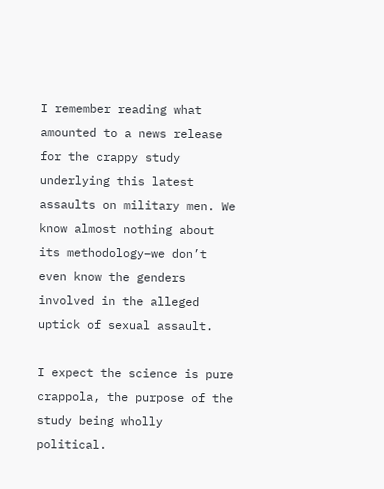I remember reading what amounted to a news release for the crappy study underlying this latest assaults on military men. We know almost nothing about its methodology–we don’t even know the genders involved in the alleged uptick of sexual assault.

I expect the science is pure crappola, the purpose of the study being wholly political.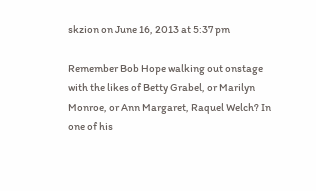skzion on June 16, 2013 at 5:37 pm

Remember Bob Hope walking out onstage with the likes of Betty Grabel, or Marilyn Monroe, or Ann Margaret, Raquel Welch? In one of his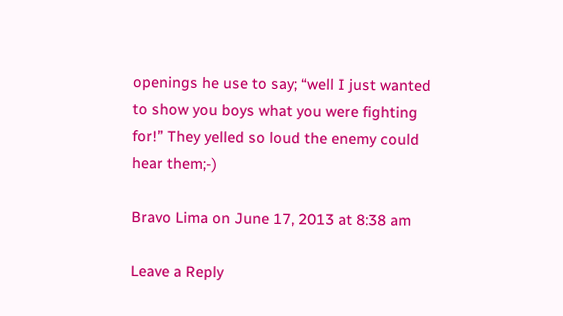openings he use to say; “well I just wanted to show you boys what you were fighting for!” They yelled so loud the enemy could hear them;-)

Bravo Lima on June 17, 2013 at 8:38 am

Leave a Reply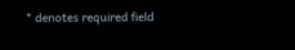* denotes required field